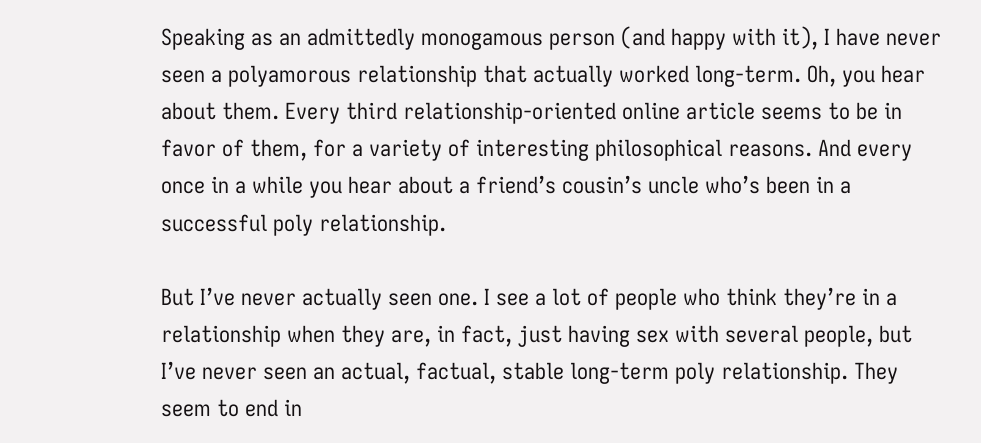Speaking as an admittedly monogamous person (and happy with it), I have never seen a polyamorous relationship that actually worked long-term. Oh, you hear about them. Every third relationship-oriented online article seems to be in favor of them, for a variety of interesting philosophical reasons. And every once in a while you hear about a friend’s cousin’s uncle who’s been in a successful poly relationship.

But I’ve never actually seen one. I see a lot of people who think they’re in a relationship when they are, in fact, just having sex with several people, but I’ve never seen an actual, factual, stable long-term poly relationship. They seem to end in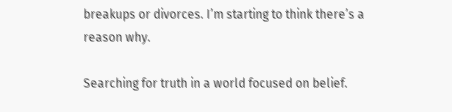breakups or divorces. I’m starting to think there’s a reason why.

Searching for truth in a world focused on belief.